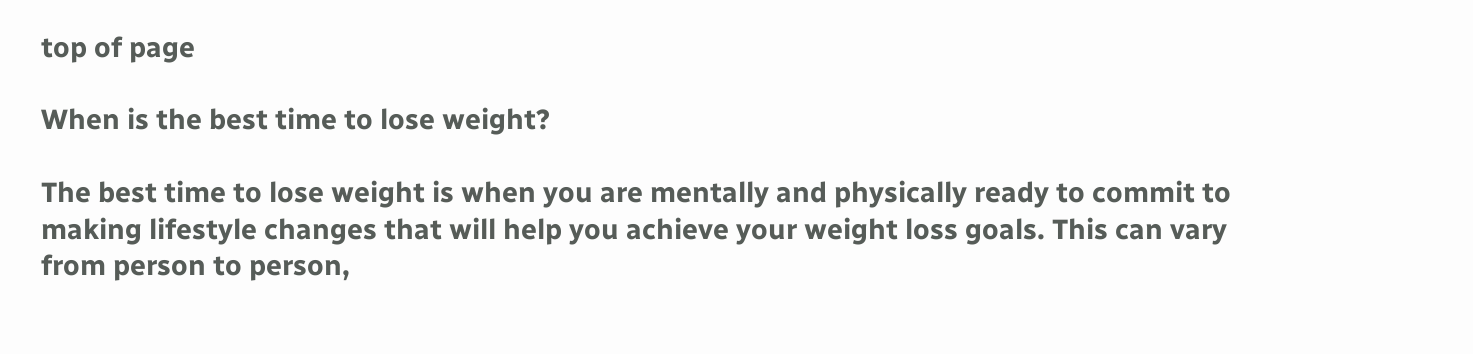top of page

When is the best time to lose weight?

The best time to lose weight is when you are mentally and physically ready to commit to making lifestyle changes that will help you achieve your weight loss goals. This can vary from person to person,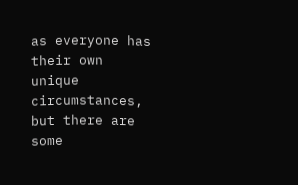as everyone has their own unique circumstances, but there are some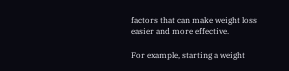factors that can make weight loss easier and more effective.

For example, starting a weight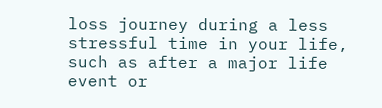loss journey during a less stressful time in your life, such as after a major life event or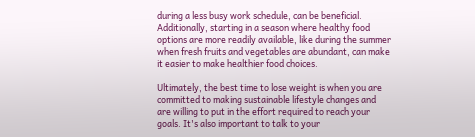during a less busy work schedule, can be beneficial. Additionally, starting in a season where healthy food options are more readily available, like during the summer when fresh fruits and vegetables are abundant, can make it easier to make healthier food choices.

Ultimately, the best time to lose weight is when you are committed to making sustainable lifestyle changes and are willing to put in the effort required to reach your goals. It's also important to talk to your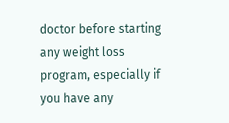doctor before starting any weight loss program, especially if you have any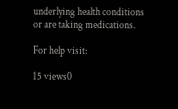underlying health conditions or are taking medications.

For help visit:

15 views0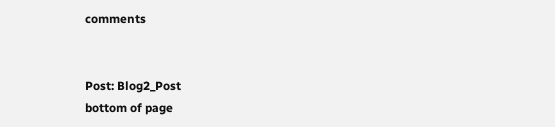comments


Post: Blog2_Post
bottom of page